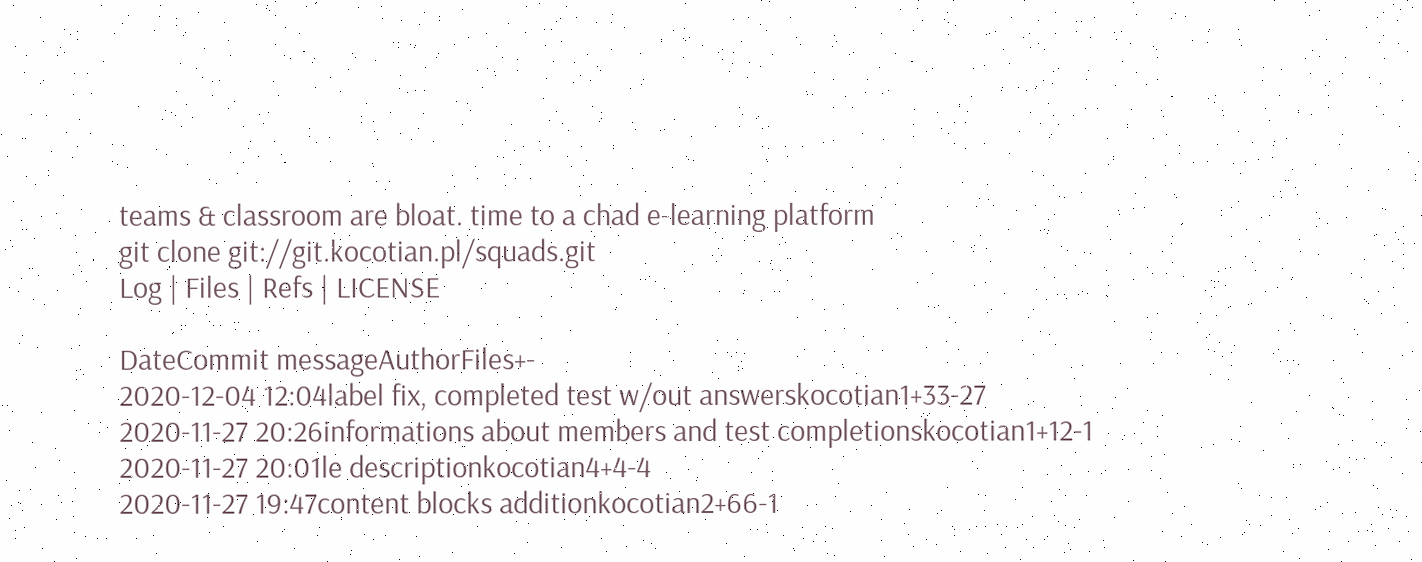teams & classroom are bloat. time to a chad e-learning platform
git clone git://git.kocotian.pl/squads.git
Log | Files | Refs | LICENSE

DateCommit messageAuthorFiles+-
2020-12-04 12:04label fix, completed test w/out answerskocotian1+33-27
2020-11-27 20:26informations about members and test completionskocotian1+12-1
2020-11-27 20:01le descriptionkocotian4+4-4
2020-11-27 19:47content blocks additionkocotian2+66-1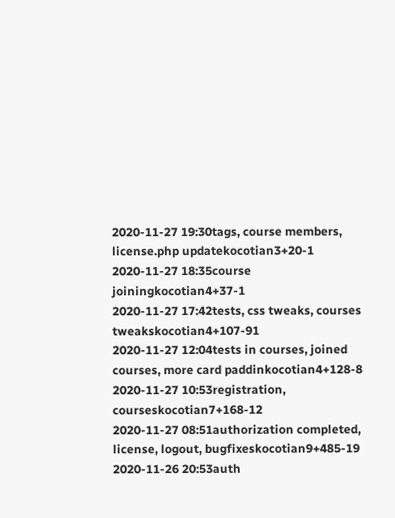2020-11-27 19:30tags, course members, license.php updatekocotian3+20-1
2020-11-27 18:35course joiningkocotian4+37-1
2020-11-27 17:42tests, css tweaks, courses tweakskocotian4+107-91
2020-11-27 12:04tests in courses, joined courses, more card paddinkocotian4+128-8
2020-11-27 10:53registration, courseskocotian7+168-12
2020-11-27 08:51authorization completed, license, logout, bugfixeskocotian9+485-19
2020-11-26 20:53auth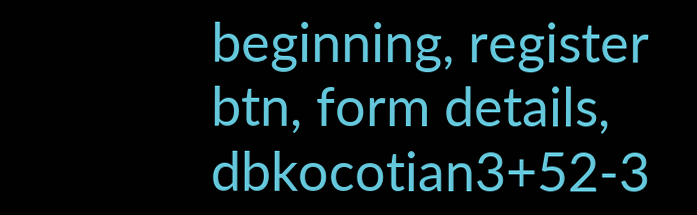beginning, register btn, form details, dbkocotian3+52-3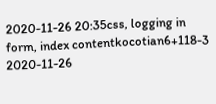2020-11-26 20:35css, logging in form, index contentkocotian6+118-3
2020-11-26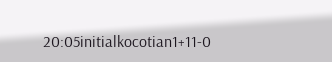20:05initialkocotian1+11-0